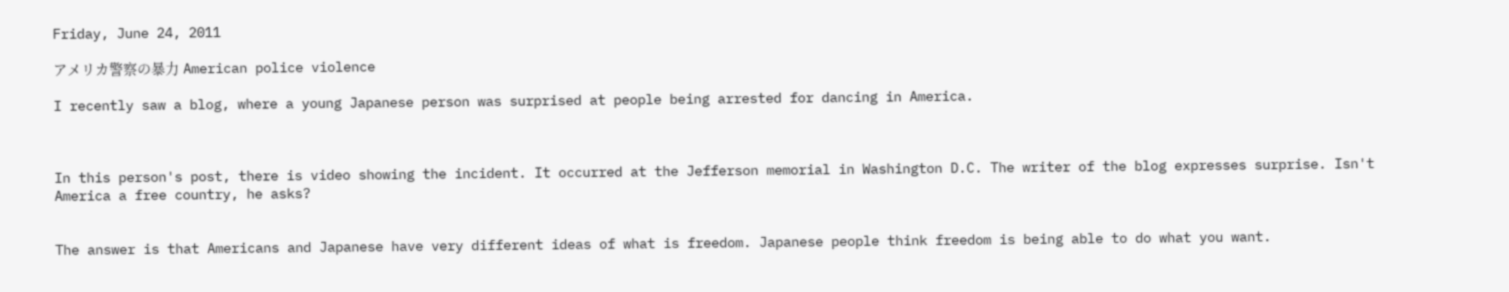Friday, June 24, 2011

アメリカ警察の暴力 American police violence

I recently saw a blog, where a young Japanese person was surprised at people being arrested for dancing in America.



In this person's post, there is video showing the incident. It occurred at the Jefferson memorial in Washington D.C. The writer of the blog expresses surprise. Isn't America a free country, he asks?


The answer is that Americans and Japanese have very different ideas of what is freedom. Japanese people think freedom is being able to do what you want.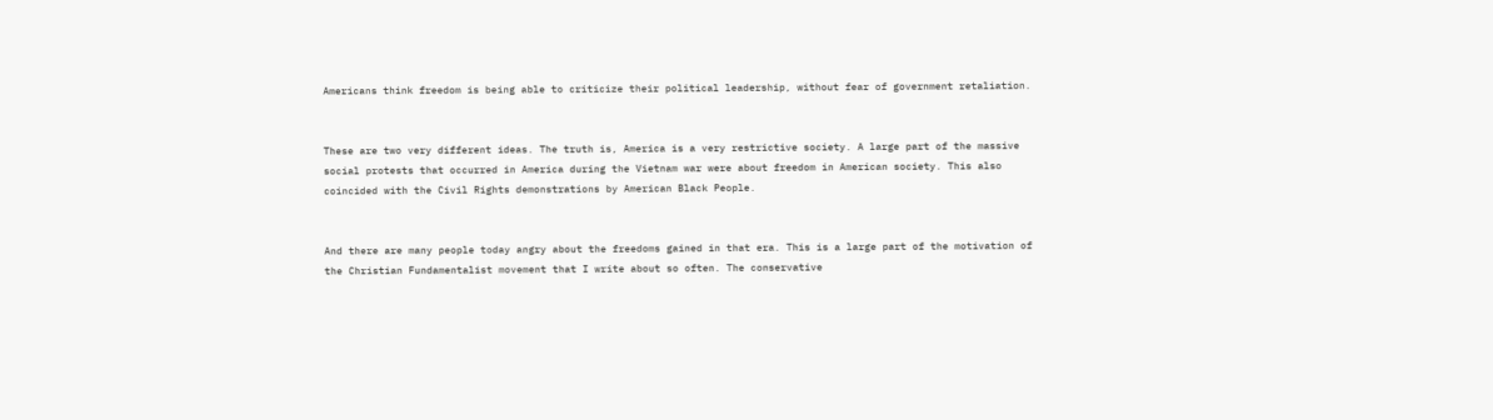Americans think freedom is being able to criticize their political leadership, without fear of government retaliation.


These are two very different ideas. The truth is, America is a very restrictive society. A large part of the massive social protests that occurred in America during the Vietnam war were about freedom in American society. This also coincided with the Civil Rights demonstrations by American Black People.


And there are many people today angry about the freedoms gained in that era. This is a large part of the motivation of the Christian Fundamentalist movement that I write about so often. The conservative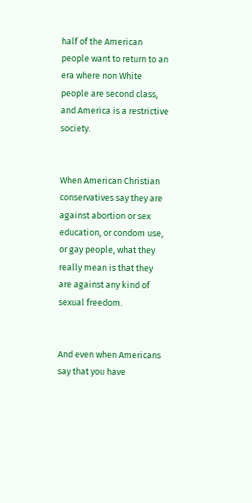half of the American people want to return to an era where non White people are second class, and America is a restrictive society.


When American Christian conservatives say they are against abortion or sex education, or condom use, or gay people, what they really mean is that they are against any kind of sexual freedom.


And even when Americans say that you have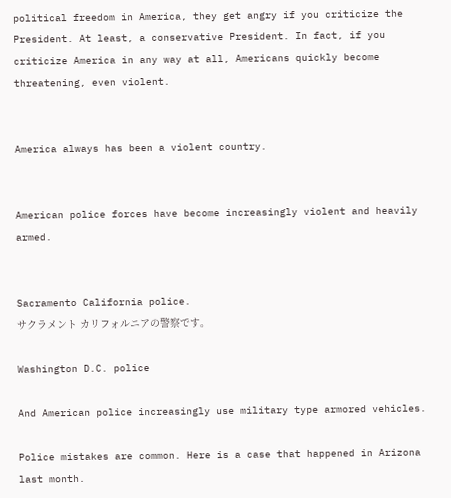political freedom in America, they get angry if you criticize the President. At least, a conservative President. In fact, if you criticize America in any way at all, Americans quickly become threatening, even violent.


America always has been a violent country.


American police forces have become increasingly violent and heavily armed.


Sacramento California police.
サクラメント カリフォルニアの警察です。

Washington D.C. police

And American police increasingly use military type armored vehicles.

Police mistakes are common. Here is a case that happened in Arizona last month.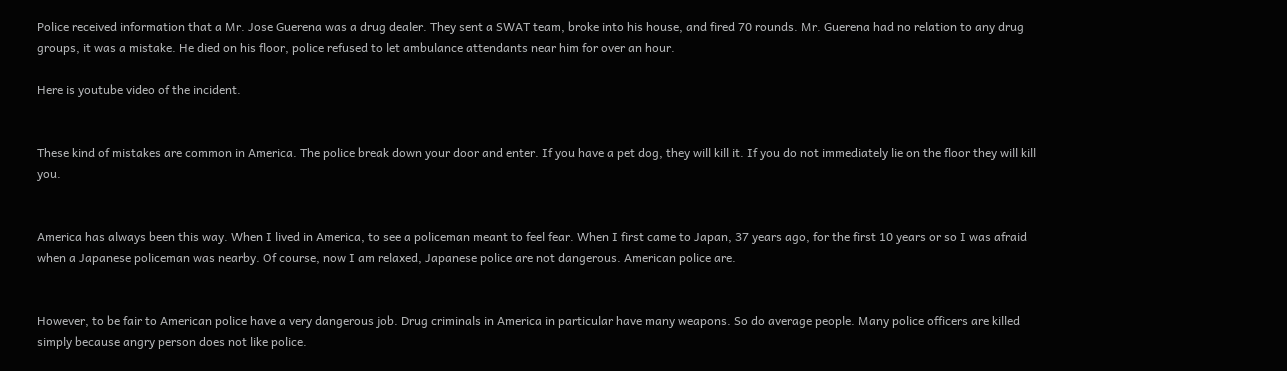Police received information that a Mr. Jose Guerena was a drug dealer. They sent a SWAT team, broke into his house, and fired 70 rounds. Mr. Guerena had no relation to any drug groups, it was a mistake. He died on his floor, police refused to let ambulance attendants near him for over an hour.

Here is youtube video of the incident.


These kind of mistakes are common in America. The police break down your door and enter. If you have a pet dog, they will kill it. If you do not immediately lie on the floor they will kill you.


America has always been this way. When I lived in America, to see a policeman meant to feel fear. When I first came to Japan, 37 years ago, for the first 10 years or so I was afraid when a Japanese policeman was nearby. Of course, now I am relaxed, Japanese police are not dangerous. American police are.


However, to be fair to American police have a very dangerous job. Drug criminals in America in particular have many weapons. So do average people. Many police officers are killed simply because angry person does not like police.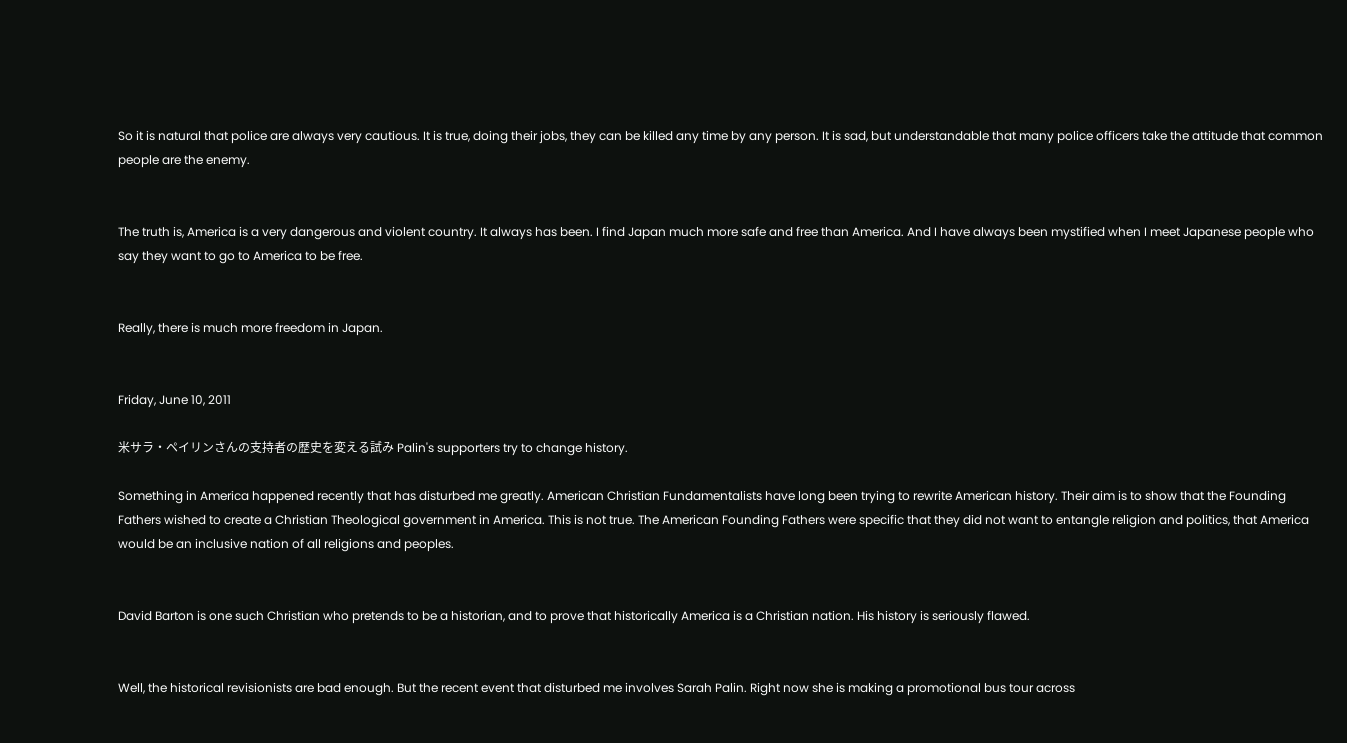So it is natural that police are always very cautious. It is true, doing their jobs, they can be killed any time by any person. It is sad, but understandable that many police officers take the attitude that common people are the enemy.


The truth is, America is a very dangerous and violent country. It always has been. I find Japan much more safe and free than America. And I have always been mystified when I meet Japanese people who say they want to go to America to be free.


Really, there is much more freedom in Japan.


Friday, June 10, 2011

米サラ・ペイリンさんの支持者の歴史を変える試み Palin's supporters try to change history.

Something in America happened recently that has disturbed me greatly. American Christian Fundamentalists have long been trying to rewrite American history. Their aim is to show that the Founding Fathers wished to create a Christian Theological government in America. This is not true. The American Founding Fathers were specific that they did not want to entangle religion and politics, that America would be an inclusive nation of all religions and peoples.


David Barton is one such Christian who pretends to be a historian, and to prove that historically America is a Christian nation. His history is seriously flawed.


Well, the historical revisionists are bad enough. But the recent event that disturbed me involves Sarah Palin. Right now she is making a promotional bus tour across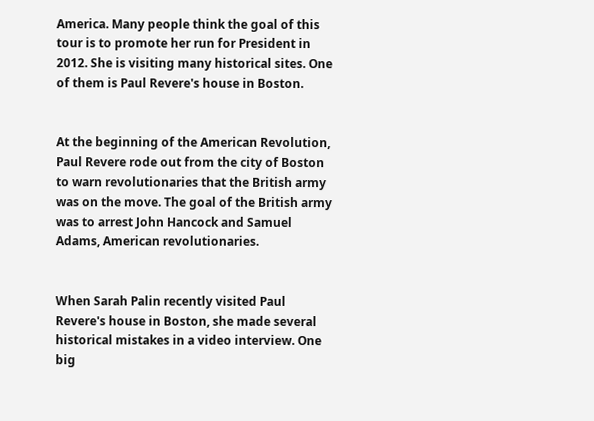America. Many people think the goal of this tour is to promote her run for President in 2012. She is visiting many historical sites. One of them is Paul Revere's house in Boston.


At the beginning of the American Revolution, Paul Revere rode out from the city of Boston to warn revolutionaries that the British army was on the move. The goal of the British army was to arrest John Hancock and Samuel Adams, American revolutionaries.


When Sarah Palin recently visited Paul Revere's house in Boston, she made several historical mistakes in a video interview. One big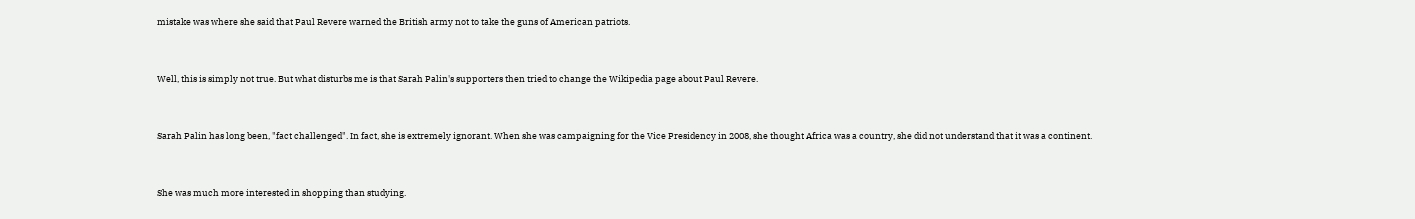mistake was where she said that Paul Revere warned the British army not to take the guns of American patriots.


Well, this is simply not true. But what disturbs me is that Sarah Palin's supporters then tried to change the Wikipedia page about Paul Revere.


Sarah Palin has long been, "fact challenged". In fact, she is extremely ignorant. When she was campaigning for the Vice Presidency in 2008, she thought Africa was a country, she did not understand that it was a continent.


She was much more interested in shopping than studying.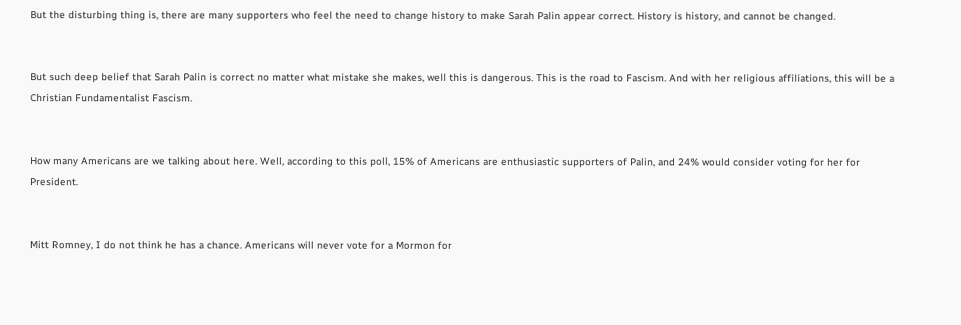But the disturbing thing is, there are many supporters who feel the need to change history to make Sarah Palin appear correct. History is history, and cannot be changed.


But such deep belief that Sarah Palin is correct no matter what mistake she makes, well this is dangerous. This is the road to Fascism. And with her religious affiliations, this will be a Christian Fundamentalist Fascism.


How many Americans are we talking about here. Well, according to this poll, 15% of Americans are enthusiastic supporters of Palin, and 24% would consider voting for her for President.


Mitt Romney, I do not think he has a chance. Americans will never vote for a Mormon for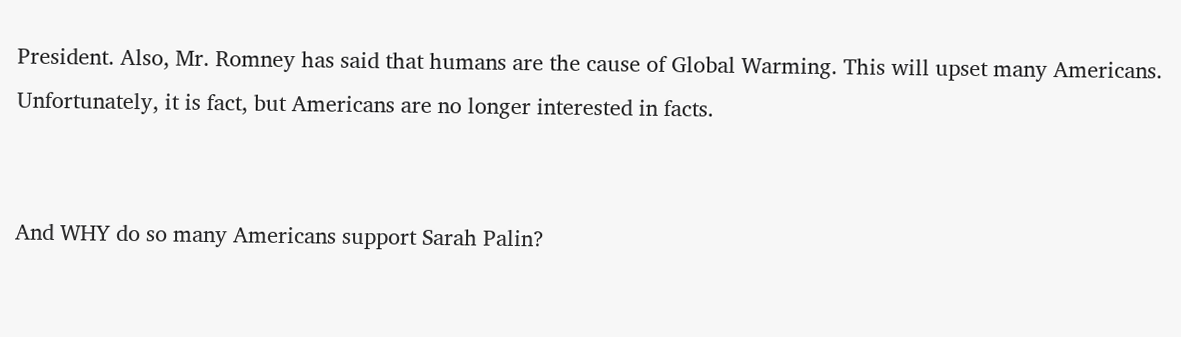President. Also, Mr. Romney has said that humans are the cause of Global Warming. This will upset many Americans. Unfortunately, it is fact, but Americans are no longer interested in facts.


And WHY do so many Americans support Sarah Palin?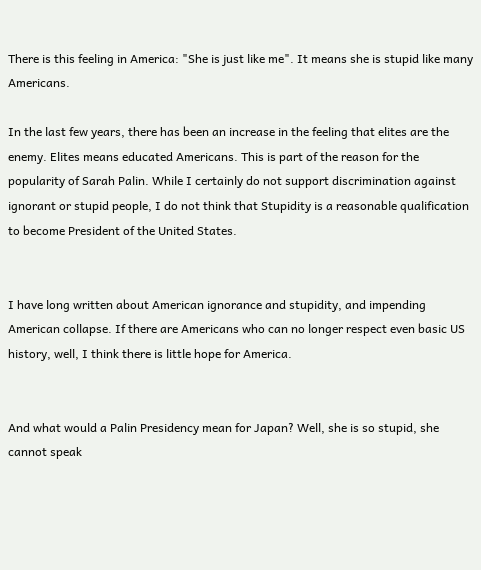There is this feeling in America: "She is just like me". It means she is stupid like many Americans.

In the last few years, there has been an increase in the feeling that elites are the enemy. Elites means educated Americans. This is part of the reason for the popularity of Sarah Palin. While I certainly do not support discrimination against ignorant or stupid people, I do not think that Stupidity is a reasonable qualification to become President of the United States.


I have long written about American ignorance and stupidity, and impending American collapse. If there are Americans who can no longer respect even basic US history, well, I think there is little hope for America.


And what would a Palin Presidency mean for Japan? Well, she is so stupid, she cannot speak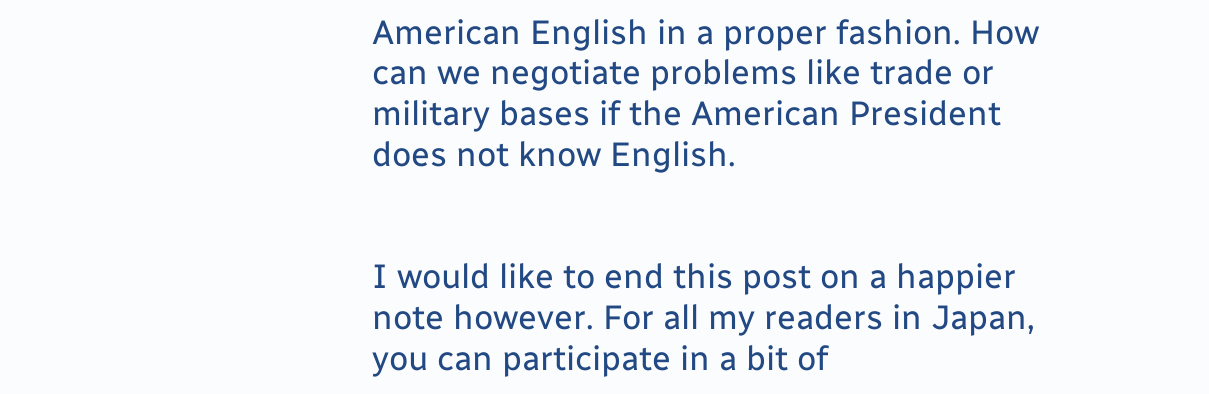American English in a proper fashion. How can we negotiate problems like trade or military bases if the American President does not know English.


I would like to end this post on a happier note however. For all my readers in Japan, you can participate in a bit of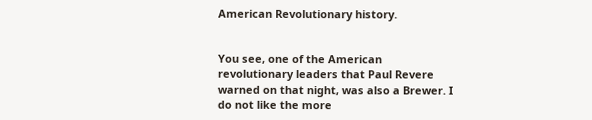American Revolutionary history.


You see, one of the American revolutionary leaders that Paul Revere warned on that night, was also a Brewer. I do not like the more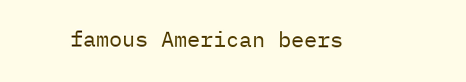famous American beers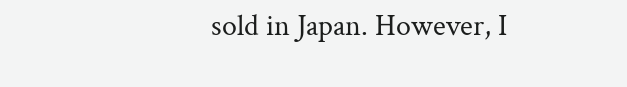sold in Japan. However, I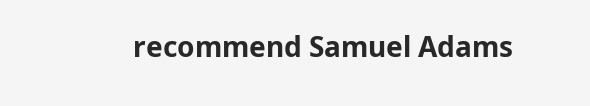recommend Samuel Adams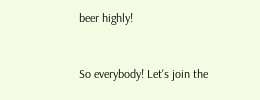beer highly!


So everybody! Let's join the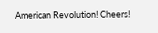American Revolution! Cheers!